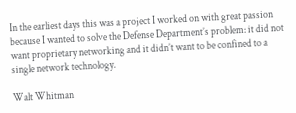In the earliest days this was a project I worked on with great passion because I wanted to solve the Defense Department’s problem: it did not want proprietary networking and it didn’t want to be confined to a single network technology.

Walt Whitman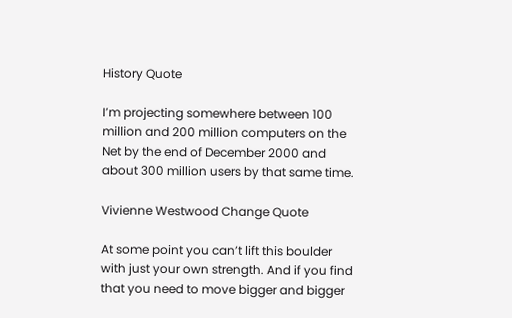History Quote

I’m projecting somewhere between 100 million and 200 million computers on the Net by the end of December 2000 and about 300 million users by that same time.

Vivienne Westwood Change Quote

At some point you can’t lift this boulder with just your own strength. And if you find that you need to move bigger and bigger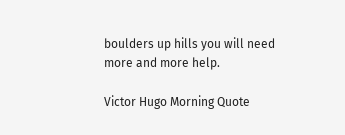boulders up hills you will need more and more help.

Victor Hugo Morning Quote